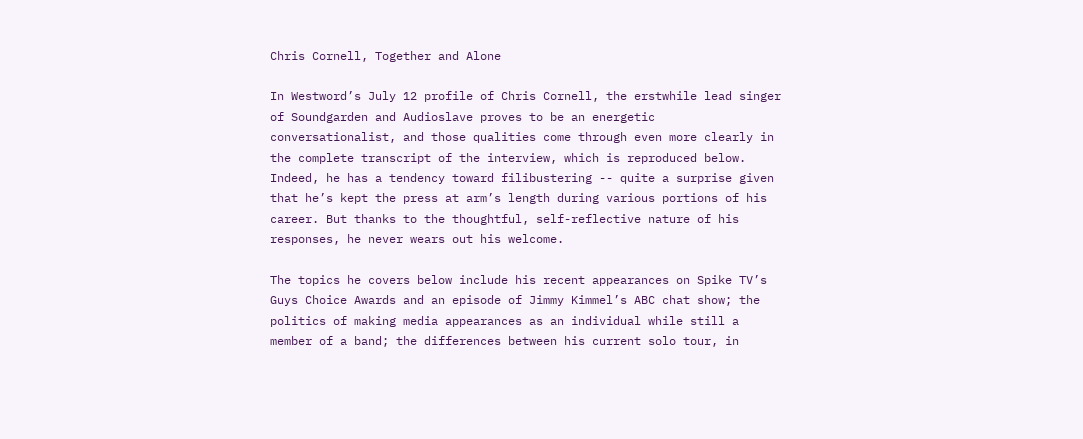Chris Cornell, Together and Alone

In Westword’s July 12 profile of Chris Cornell, the erstwhile lead singer of Soundgarden and Audioslave proves to be an energetic conversationalist, and those qualities come through even more clearly in the complete transcript of the interview, which is reproduced below. Indeed, he has a tendency toward filibustering -- quite a surprise given that he’s kept the press at arm’s length during various portions of his career. But thanks to the thoughtful, self-reflective nature of his responses, he never wears out his welcome.

The topics he covers below include his recent appearances on Spike TV’s Guys Choice Awards and an episode of Jimmy Kimmel’s ABC chat show; the politics of making media appearances as an individual while still a member of a band; the differences between his current solo tour, in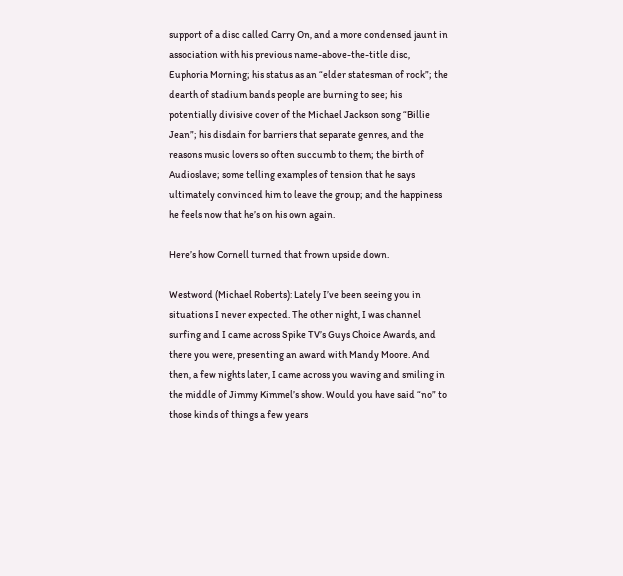support of a disc called Carry On, and a more condensed jaunt in association with his previous name-above-the-title disc, Euphoria Morning; his status as an “elder statesman of rock”; the dearth of stadium bands people are burning to see; his potentially divisive cover of the Michael Jackson song “Billie Jean”; his disdain for barriers that separate genres, and the reasons music lovers so often succumb to them; the birth of Audioslave; some telling examples of tension that he says ultimately convinced him to leave the group; and the happiness he feels now that he’s on his own again.

Here’s how Cornell turned that frown upside down.

Westword (Michael Roberts): Lately I’ve been seeing you in situations I never expected. The other night, I was channel surfing and I came across Spike TV’s Guys Choice Awards, and there you were, presenting an award with Mandy Moore. And then, a few nights later, I came across you waving and smiling in the middle of Jimmy Kimmel’s show. Would you have said “no” to those kinds of things a few years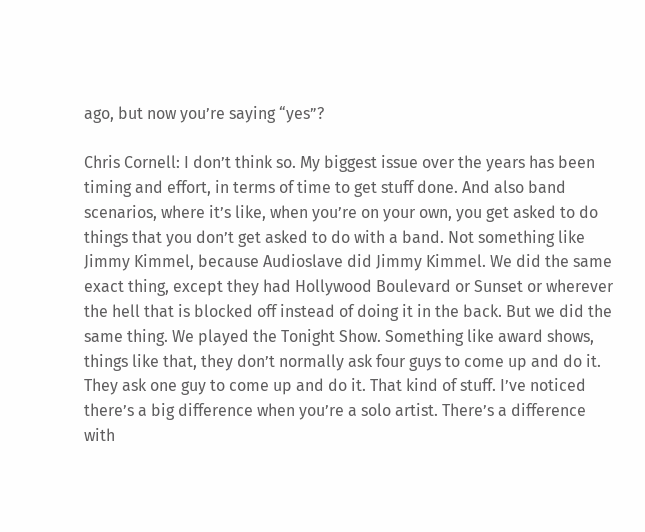ago, but now you’re saying “yes”?

Chris Cornell: I don’t think so. My biggest issue over the years has been timing and effort, in terms of time to get stuff done. And also band scenarios, where it’s like, when you’re on your own, you get asked to do things that you don’t get asked to do with a band. Not something like Jimmy Kimmel, because Audioslave did Jimmy Kimmel. We did the same exact thing, except they had Hollywood Boulevard or Sunset or wherever the hell that is blocked off instead of doing it in the back. But we did the same thing. We played the Tonight Show. Something like award shows, things like that, they don’t normally ask four guys to come up and do it. They ask one guy to come up and do it. That kind of stuff. I’ve noticed there’s a big difference when you’re a solo artist. There’s a difference with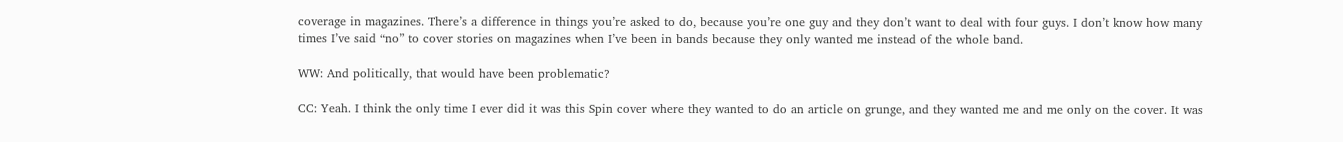coverage in magazines. There’s a difference in things you’re asked to do, because you’re one guy and they don’t want to deal with four guys. I don’t know how many times I’ve said “no” to cover stories on magazines when I’ve been in bands because they only wanted me instead of the whole band.

WW: And politically, that would have been problematic?

CC: Yeah. I think the only time I ever did it was this Spin cover where they wanted to do an article on grunge, and they wanted me and me only on the cover. It was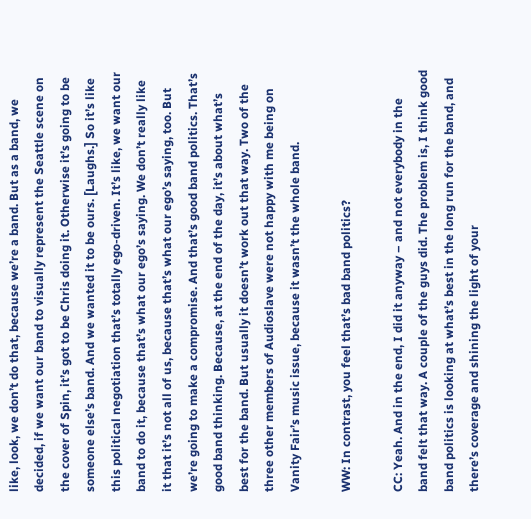like, look, we don’t do that, because we’re a band. But as a band, we decided, if we want our band to visually represent the Seattle scene on the cover of Spin, it’s got to be Chris doing it. Otherwise it’s going to be someone else’s band. And we wanted it to be ours. [Laughs.] So it’s like this political negotiation that’s totally ego-driven. It’s like, we want our band to do it, because that’s what our ego’s saying. We don’t really like it that it’s not all of us, because that’s what our ego’s saying, too. But we’re going to make a compromise. And that’s good band politics. That’s good band thinking. Because, at the end of the day, it’s about what’s best for the band. But usually it doesn’t work out that way. Two of the three other members of Audioslave were not happy with me being on Vanity Fair’s music issue, because it wasn’t the whole band.

WW: In contrast, you feel that’s bad band politics?

CC: Yeah. And in the end, I did it anyway – and not everybody in the band felt that way. A couple of the guys did. The problem is, I think good band politics is looking at what’s best in the long run for the band, and there’s coverage and shining the light of your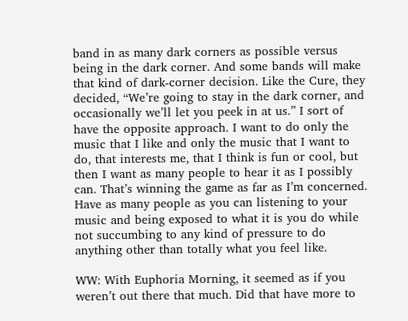band in as many dark corners as possible versus being in the dark corner. And some bands will make that kind of dark-corner decision. Like the Cure, they decided, “We’re going to stay in the dark corner, and occasionally we’ll let you peek in at us.” I sort of have the opposite approach. I want to do only the music that I like and only the music that I want to do, that interests me, that I think is fun or cool, but then I want as many people to hear it as I possibly can. That’s winning the game as far as I’m concerned. Have as many people as you can listening to your music and being exposed to what it is you do while not succumbing to any kind of pressure to do anything other than totally what you feel like.

WW: With Euphoria Morning, it seemed as if you weren’t out there that much. Did that have more to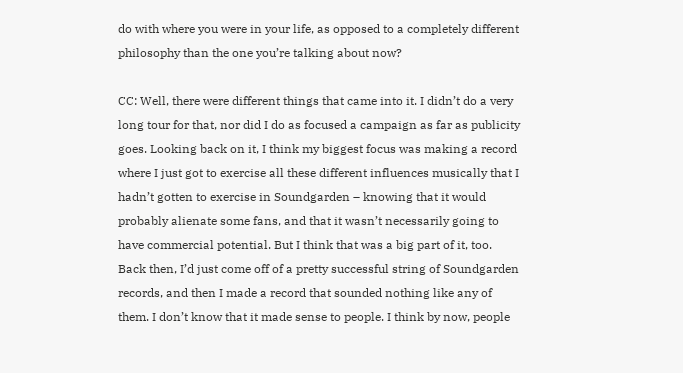do with where you were in your life, as opposed to a completely different philosophy than the one you’re talking about now?

CC: Well, there were different things that came into it. I didn’t do a very long tour for that, nor did I do as focused a campaign as far as publicity goes. Looking back on it, I think my biggest focus was making a record where I just got to exercise all these different influences musically that I hadn’t gotten to exercise in Soundgarden – knowing that it would probably alienate some fans, and that it wasn’t necessarily going to have commercial potential. But I think that was a big part of it, too. Back then, I’d just come off of a pretty successful string of Soundgarden records, and then I made a record that sounded nothing like any of them. I don’t know that it made sense to people. I think by now, people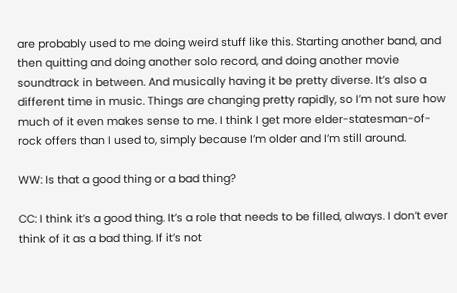are probably used to me doing weird stuff like this. Starting another band, and then quitting and doing another solo record, and doing another movie soundtrack in between. And musically having it be pretty diverse. It’s also a different time in music. Things are changing pretty rapidly, so I’m not sure how much of it even makes sense to me. I think I get more elder-statesman-of-rock offers than I used to, simply because I’m older and I’m still around.

WW: Is that a good thing or a bad thing?

CC: I think it’s a good thing. It’s a role that needs to be filled, always. I don’t ever think of it as a bad thing. If it’s not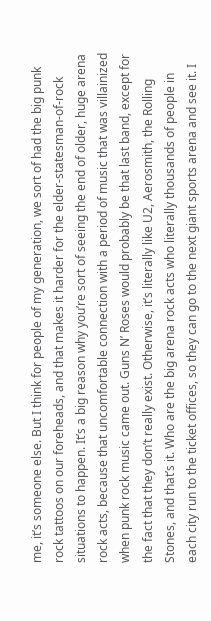me, it’s someone else. But I think for people of my generation, we sort of had the big punk rock tattoos on our foreheads, and that makes it harder for the elder-statesman-of-rock situations to happen. It’s a big reason why you’re sort of seeing the end of older, huge arena rock acts, because that uncomfortable connection with a period of music that was villainized when punk rock music came out. Guns N’ Roses would probably be that last band, except for the fact that they don’t really exist. Otherwise, it’s literally like U2, Aerosmith, the Rolling Stones, and that’s it. Who are the big arena rock acts who literally thousands of people in each city run to the ticket offices, so they can go to the next giant sports arena and see it. I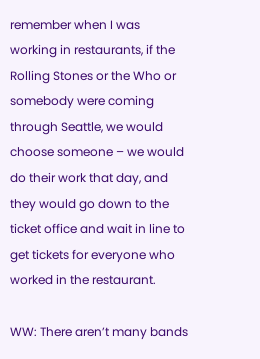remember when I was working in restaurants, if the Rolling Stones or the Who or somebody were coming through Seattle, we would choose someone – we would do their work that day, and they would go down to the ticket office and wait in line to get tickets for everyone who worked in the restaurant.

WW: There aren’t many bands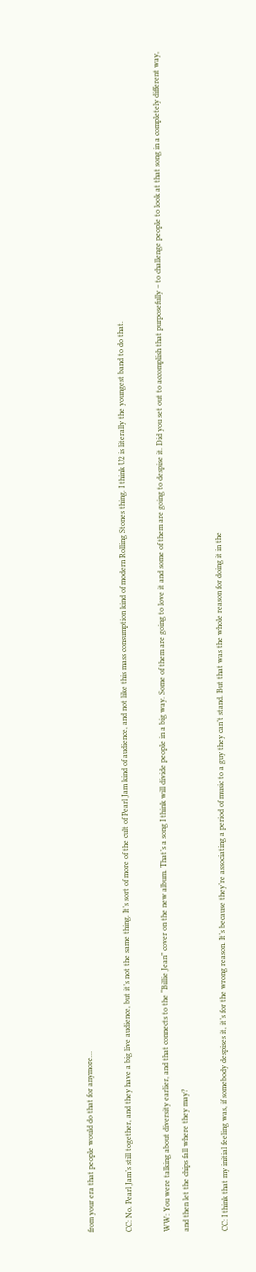from your era that people would do that for anymore…

CC: No. Pearl Jam’s still together, and they have a big live audience, but it’s not the same thing. It’s sort of more of the cult of Pearl Jam kind of audience, and not like this mass consumption kind of modern Rolling Stones thing. I think U2 is literally the youngest band to do that.

WW: You were talking about diversity earlier, and that connects to the “Billie Jean” cover on the new album. That’s a song I think will divide people in a big way. Some of them are going to love it and some of them are going to despise it. Did you set out to accomplish that purposefully – to challenge people to look at that song in a completely different way, and then let the chips fall where they may?

CC: I think that my initial feeling was, if somebody despises it, it’s for the wrong reason. It’s because they’re associating a period of music to a guy they can’t stand. But that was the whole reason for doing it in the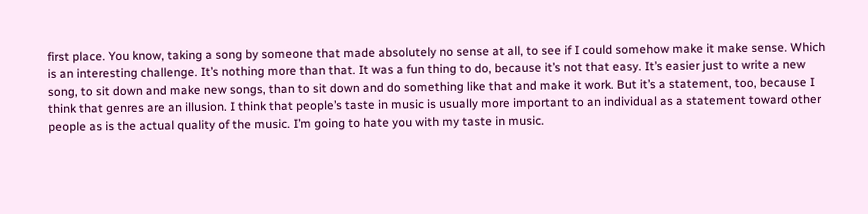first place. You know, taking a song by someone that made absolutely no sense at all, to see if I could somehow make it make sense. Which is an interesting challenge. It’s nothing more than that. It was a fun thing to do, because it’s not that easy. It’s easier just to write a new song, to sit down and make new songs, than to sit down and do something like that and make it work. But it’s a statement, too, because I think that genres are an illusion. I think that people’s taste in music is usually more important to an individual as a statement toward other people as is the actual quality of the music. I’m going to hate you with my taste in music.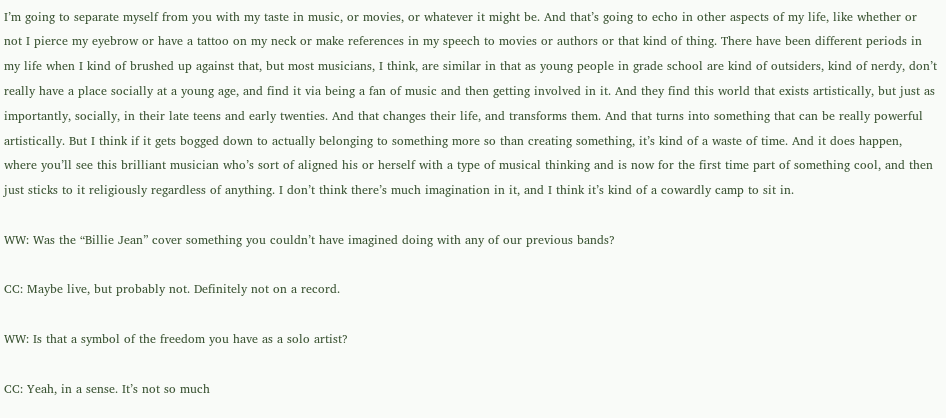I’m going to separate myself from you with my taste in music, or movies, or whatever it might be. And that’s going to echo in other aspects of my life, like whether or not I pierce my eyebrow or have a tattoo on my neck or make references in my speech to movies or authors or that kind of thing. There have been different periods in my life when I kind of brushed up against that, but most musicians, I think, are similar in that as young people in grade school are kind of outsiders, kind of nerdy, don’t really have a place socially at a young age, and find it via being a fan of music and then getting involved in it. And they find this world that exists artistically, but just as importantly, socially, in their late teens and early twenties. And that changes their life, and transforms them. And that turns into something that can be really powerful artistically. But I think if it gets bogged down to actually belonging to something more so than creating something, it’s kind of a waste of time. And it does happen, where you’ll see this brilliant musician who’s sort of aligned his or herself with a type of musical thinking and is now for the first time part of something cool, and then just sticks to it religiously regardless of anything. I don’t think there’s much imagination in it, and I think it’s kind of a cowardly camp to sit in.

WW: Was the “Billie Jean” cover something you couldn’t have imagined doing with any of our previous bands?

CC: Maybe live, but probably not. Definitely not on a record.

WW: Is that a symbol of the freedom you have as a solo artist?

CC: Yeah, in a sense. It’s not so much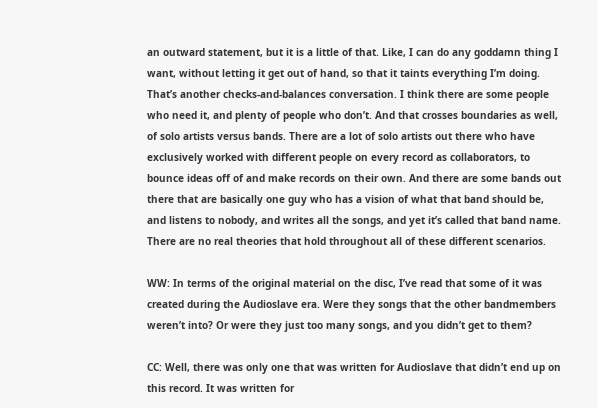an outward statement, but it is a little of that. Like, I can do any goddamn thing I want, without letting it get out of hand, so that it taints everything I’m doing. That’s another checks-and-balances conversation. I think there are some people who need it, and plenty of people who don’t. And that crosses boundaries as well, of solo artists versus bands. There are a lot of solo artists out there who have exclusively worked with different people on every record as collaborators, to bounce ideas off of and make records on their own. And there are some bands out there that are basically one guy who has a vision of what that band should be, and listens to nobody, and writes all the songs, and yet it’s called that band name. There are no real theories that hold throughout all of these different scenarios.

WW: In terms of the original material on the disc, I’ve read that some of it was created during the Audioslave era. Were they songs that the other bandmembers weren’t into? Or were they just too many songs, and you didn’t get to them?

CC: Well, there was only one that was written for Audioslave that didn’t end up on this record. It was written for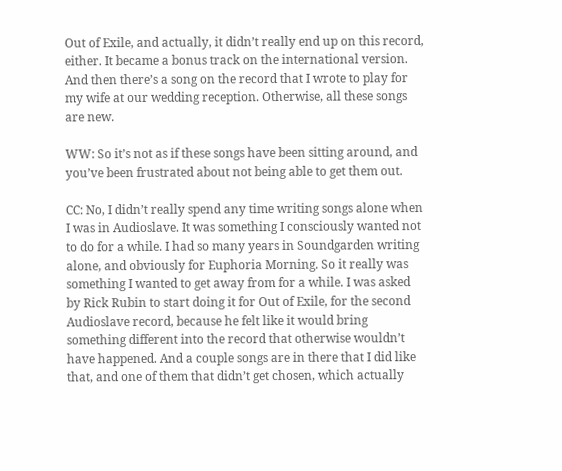Out of Exile, and actually, it didn’t really end up on this record, either. It became a bonus track on the international version. And then there’s a song on the record that I wrote to play for my wife at our wedding reception. Otherwise, all these songs are new.

WW: So it’s not as if these songs have been sitting around, and you’ve been frustrated about not being able to get them out.

CC: No, I didn’t really spend any time writing songs alone when I was in Audioslave. It was something I consciously wanted not to do for a while. I had so many years in Soundgarden writing alone, and obviously for Euphoria Morning. So it really was something I wanted to get away from for a while. I was asked by Rick Rubin to start doing it for Out of Exile, for the second Audioslave record, because he felt like it would bring something different into the record that otherwise wouldn’t have happened. And a couple songs are in there that I did like that, and one of them that didn’t get chosen, which actually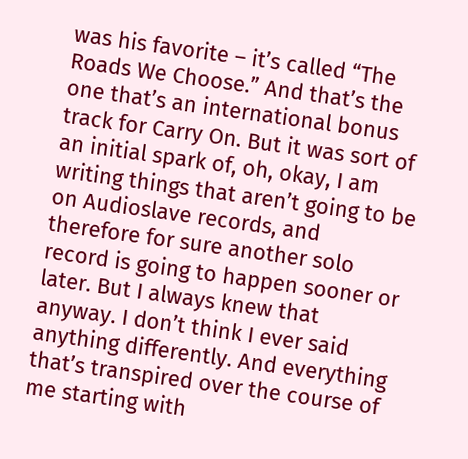was his favorite – it’s called “The Roads We Choose.” And that’s the one that’s an international bonus track for Carry On. But it was sort of an initial spark of, oh, okay, I am writing things that aren’t going to be on Audioslave records, and therefore for sure another solo record is going to happen sooner or later. But I always knew that anyway. I don’t think I ever said anything differently. And everything that’s transpired over the course of me starting with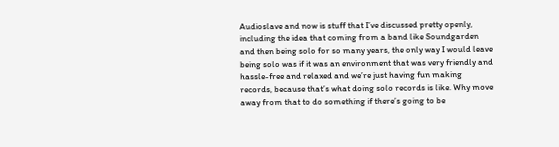Audioslave and now is stuff that I’ve discussed pretty openly, including the idea that coming from a band like Soundgarden and then being solo for so many years, the only way I would leave being solo was if it was an environment that was very friendly and hassle-free and relaxed and we’re just having fun making records, because that’s what doing solo records is like. Why move away from that to do something if there’s going to be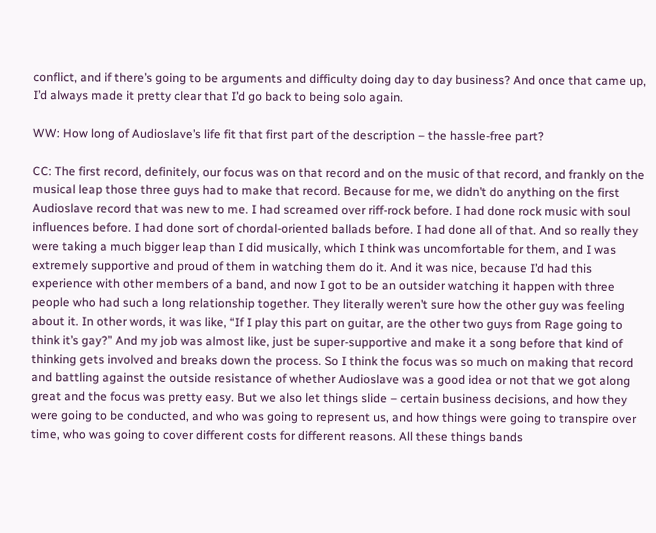conflict, and if there’s going to be arguments and difficulty doing day to day business? And once that came up, I’d always made it pretty clear that I’d go back to being solo again.

WW: How long of Audioslave’s life fit that first part of the description – the hassle-free part?

CC: The first record, definitely, our focus was on that record and on the music of that record, and frankly on the musical leap those three guys had to make that record. Because for me, we didn’t do anything on the first Audioslave record that was new to me. I had screamed over riff-rock before. I had done rock music with soul influences before. I had done sort of chordal-oriented ballads before. I had done all of that. And so really they were taking a much bigger leap than I did musically, which I think was uncomfortable for them, and I was extremely supportive and proud of them in watching them do it. And it was nice, because I’d had this experience with other members of a band, and now I got to be an outsider watching it happen with three people who had such a long relationship together. They literally weren’t sure how the other guy was feeling about it. In other words, it was like, “If I play this part on guitar, are the other two guys from Rage going to think it’s gay?” And my job was almost like, just be super-supportive and make it a song before that kind of thinking gets involved and breaks down the process. So I think the focus was so much on making that record and battling against the outside resistance of whether Audioslave was a good idea or not that we got along great and the focus was pretty easy. But we also let things slide – certain business decisions, and how they were going to be conducted, and who was going to represent us, and how things were going to transpire over time, who was going to cover different costs for different reasons. All these things bands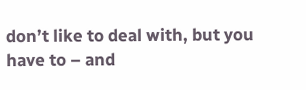don’t like to deal with, but you have to – and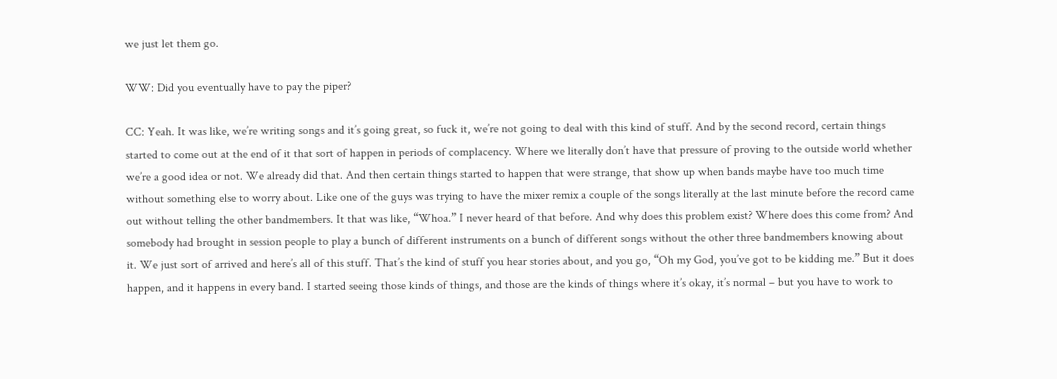we just let them go.

WW: Did you eventually have to pay the piper?

CC: Yeah. It was like, we’re writing songs and it’s going great, so fuck it, we’re not going to deal with this kind of stuff. And by the second record, certain things started to come out at the end of it that sort of happen in periods of complacency. Where we literally don’t have that pressure of proving to the outside world whether we’re a good idea or not. We already did that. And then certain things started to happen that were strange, that show up when bands maybe have too much time without something else to worry about. Like one of the guys was trying to have the mixer remix a couple of the songs literally at the last minute before the record came out without telling the other bandmembers. It that was like, “Whoa.” I never heard of that before. And why does this problem exist? Where does this come from? And somebody had brought in session people to play a bunch of different instruments on a bunch of different songs without the other three bandmembers knowing about it. We just sort of arrived and here’s all of this stuff. That’s the kind of stuff you hear stories about, and you go, “Oh my God, you’ve got to be kidding me.” But it does happen, and it happens in every band. I started seeing those kinds of things, and those are the kinds of things where it’s okay, it’s normal – but you have to work to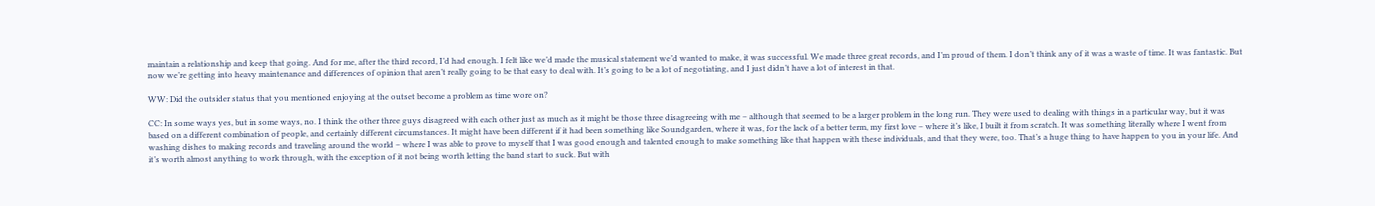maintain a relationship and keep that going. And for me, after the third record, I’d had enough. I felt like we’d made the musical statement we’d wanted to make, it was successful. We made three great records, and I’m proud of them. I don’t think any of it was a waste of time. It was fantastic. But now we’re getting into heavy maintenance and differences of opinion that aren’t really going to be that easy to deal with. It’s going to be a lot of negotiating, and I just didn’t have a lot of interest in that.

WW: Did the outsider status that you mentioned enjoying at the outset become a problem as time wore on?

CC: In some ways yes, but in some ways, no. I think the other three guys disagreed with each other just as much as it might be those three disagreeing with me – although that seemed to be a larger problem in the long run. They were used to dealing with things in a particular way, but it was based on a different combination of people, and certainly different circumstances. It might have been different if it had been something like Soundgarden, where it was, for the lack of a better term, my first love – where it’s like, I built it from scratch. It was something literally where I went from washing dishes to making records and traveling around the world – where I was able to prove to myself that I was good enough and talented enough to make something like that happen with these individuals, and that they were, too. That’s a huge thing to have happen to you in your life. And it’s worth almost anything to work through, with the exception of it not being worth letting the band start to suck. But with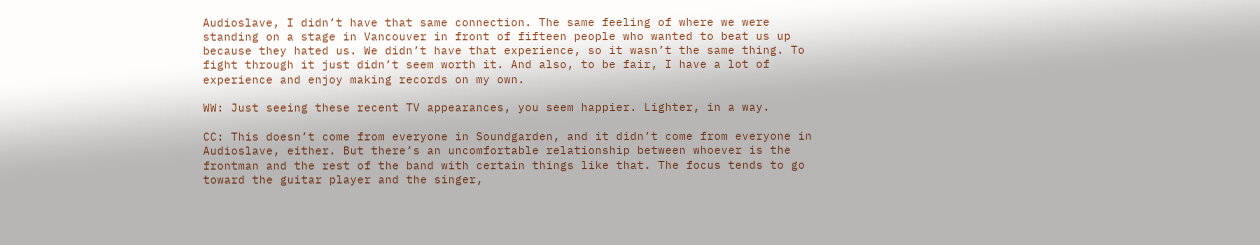Audioslave, I didn’t have that same connection. The same feeling of where we were standing on a stage in Vancouver in front of fifteen people who wanted to beat us up because they hated us. We didn’t have that experience, so it wasn’t the same thing. To fight through it just didn’t seem worth it. And also, to be fair, I have a lot of experience and enjoy making records on my own.

WW: Just seeing these recent TV appearances, you seem happier. Lighter, in a way.

CC: This doesn’t come from everyone in Soundgarden, and it didn’t come from everyone in Audioslave, either. But there’s an uncomfortable relationship between whoever is the frontman and the rest of the band with certain things like that. The focus tends to go toward the guitar player and the singer,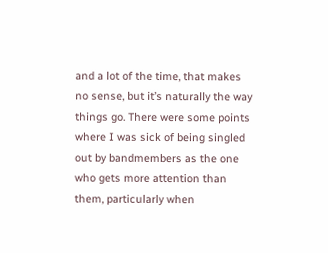and a lot of the time, that makes no sense, but it’s naturally the way things go. There were some points where I was sick of being singled out by bandmembers as the one who gets more attention than them, particularly when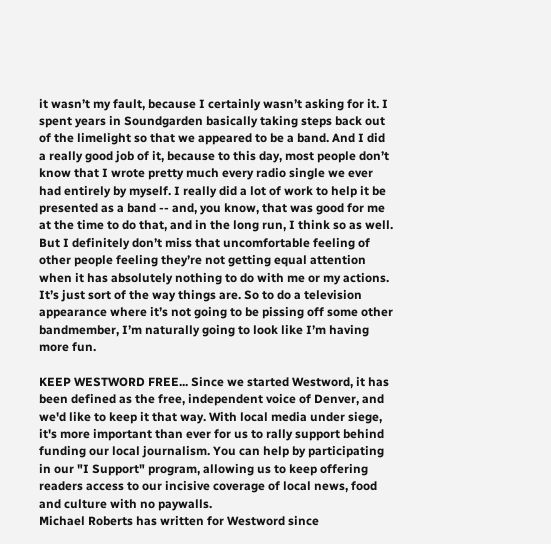it wasn’t my fault, because I certainly wasn’t asking for it. I spent years in Soundgarden basically taking steps back out of the limelight so that we appeared to be a band. And I did a really good job of it, because to this day, most people don’t know that I wrote pretty much every radio single we ever had entirely by myself. I really did a lot of work to help it be presented as a band -- and, you know, that was good for me at the time to do that, and in the long run, I think so as well. But I definitely don’t miss that uncomfortable feeling of other people feeling they’re not getting equal attention when it has absolutely nothing to do with me or my actions. It’s just sort of the way things are. So to do a television appearance where it’s not going to be pissing off some other bandmember, I’m naturally going to look like I’m having more fun.

KEEP WESTWORD FREE... Since we started Westword, it has been defined as the free, independent voice of Denver, and we'd like to keep it that way. With local media under siege, it's more important than ever for us to rally support behind funding our local journalism. You can help by participating in our "I Support" program, allowing us to keep offering readers access to our incisive coverage of local news, food and culture with no paywalls.
Michael Roberts has written for Westword since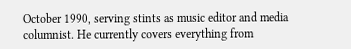October 1990, serving stints as music editor and media columnist. He currently covers everything from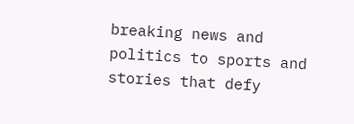breaking news and politics to sports and stories that defy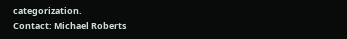categorization.
Contact: Michael Roberts